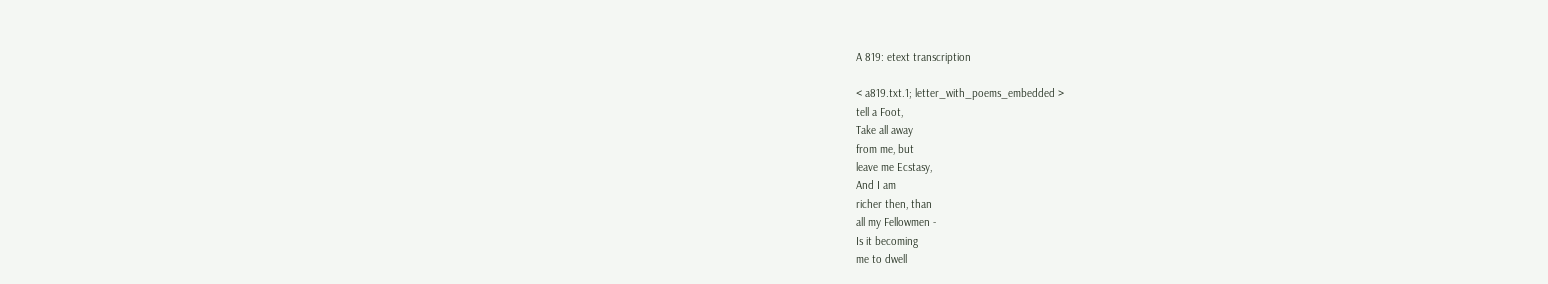A 819: etext transcription

< a819.txt.1; letter_with_poems_embedded >
tell a Foot,
Take all away
from me, but
leave me Ecstasy,
And I am
richer then, than
all my Fellowmen -
Is it becoming
me to dwell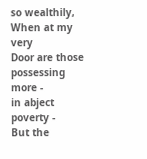so wealthily,
When at my very
Door are those
possessing more -
in abject poverty -
But the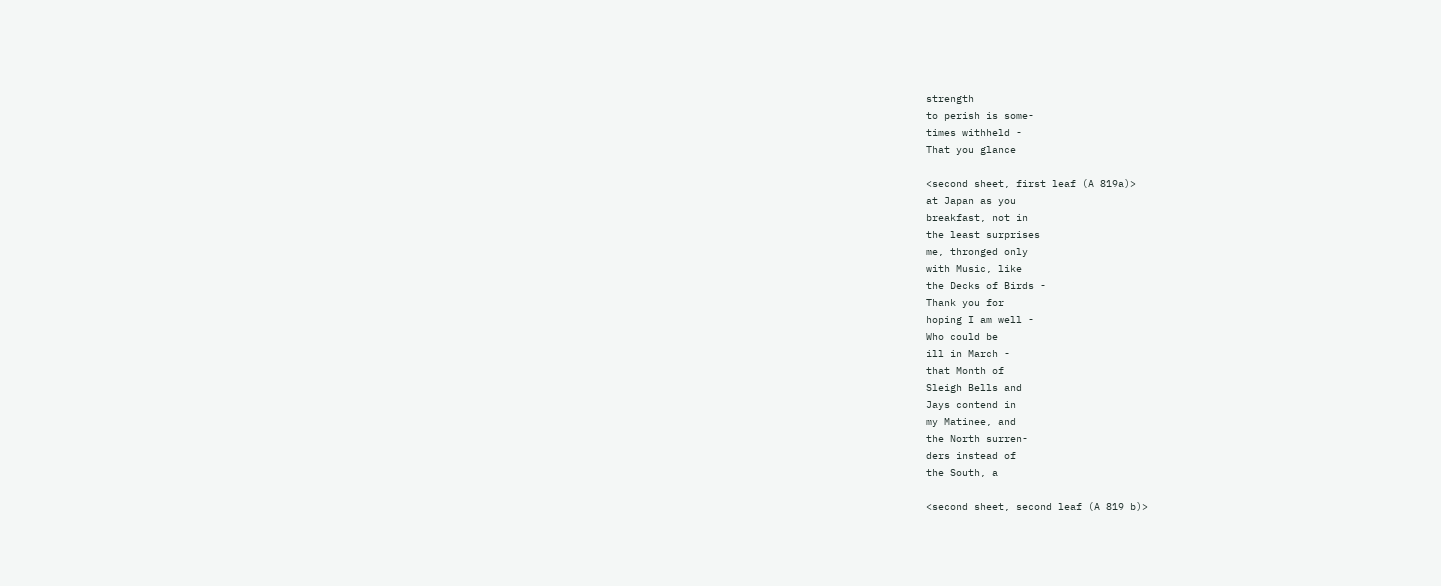strength
to perish is some-
times withheld -
That you glance

<second sheet, first leaf (A 819a)>
at Japan as you
breakfast, not in
the least surprises
me, thronged only
with Music, like
the Decks of Birds -
Thank you for
hoping I am well -
Who could be
ill in March -
that Month of
Sleigh Bells and
Jays contend in
my Matinee, and
the North surren-
ders instead of
the South, a

<second sheet, second leaf (A 819 b)>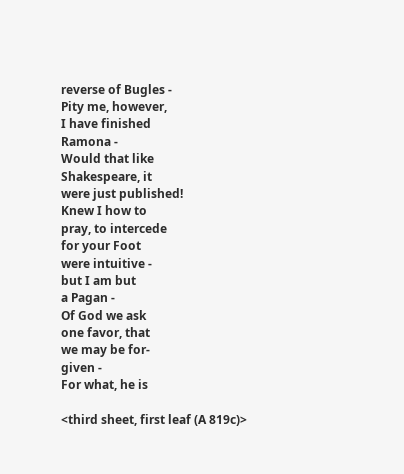reverse of Bugles -
Pity me, however,
I have finished
Ramona -
Would that like
Shakespeare, it
were just published!
Knew I how to
pray, to intercede
for your Foot
were intuitive -
but I am but
a Pagan -
Of God we ask
one favor, that
we may be for-
given -
For what, he is

<third sheet, first leaf (A 819c)>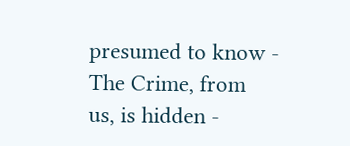presumed to know -
The Crime, from
us, is hidden -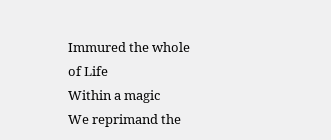Immured the whole
of Life
Within a magic
We reprimand the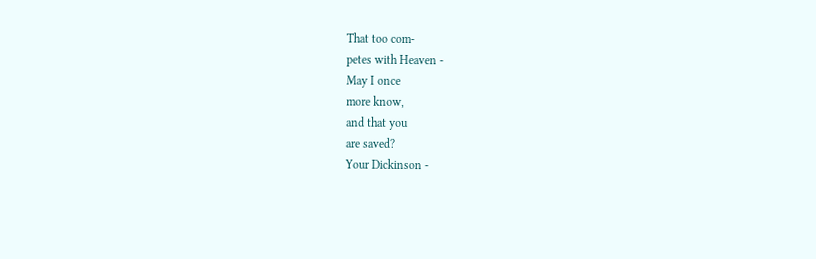That too com-
petes with Heaven -
May I once
more know,
and that you
are saved?
Your Dickinson -